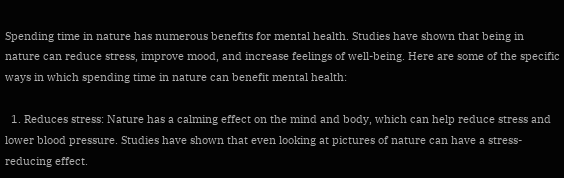Spending time in nature has numerous benefits for mental health. Studies have shown that being in nature can reduce stress, improve mood, and increase feelings of well-being. Here are some of the specific ways in which spending time in nature can benefit mental health:

  1. Reduces stress: Nature has a calming effect on the mind and body, which can help reduce stress and lower blood pressure. Studies have shown that even looking at pictures of nature can have a stress-reducing effect.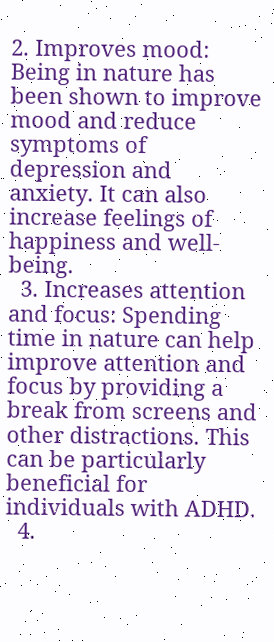2. Improves mood: Being in nature has been shown to improve mood and reduce symptoms of depression and anxiety. It can also increase feelings of happiness and well-being.
  3. Increases attention and focus: Spending time in nature can help improve attention and focus by providing a break from screens and other distractions. This can be particularly beneficial for individuals with ADHD.
  4.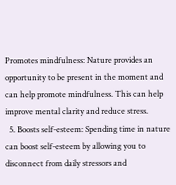Promotes mindfulness: Nature provides an opportunity to be present in the moment and can help promote mindfulness. This can help improve mental clarity and reduce stress.
  5. Boosts self-esteem: Spending time in nature can boost self-esteem by allowing you to disconnect from daily stressors and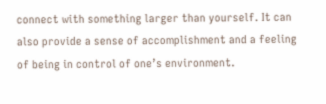connect with something larger than yourself. It can also provide a sense of accomplishment and a feeling of being in control of one’s environment.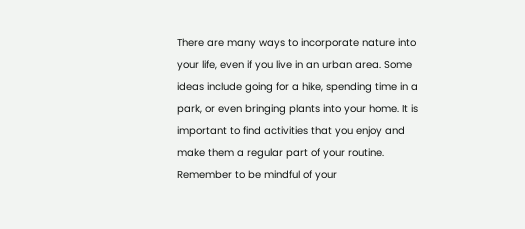There are many ways to incorporate nature into your life, even if you live in an urban area. Some ideas include going for a hike, spending time in a park, or even bringing plants into your home. It is important to find activities that you enjoy and make them a regular part of your routine. Remember to be mindful of your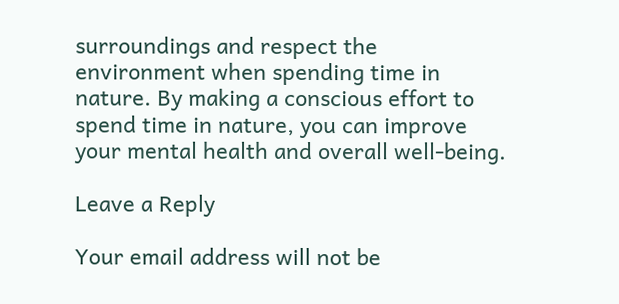surroundings and respect the environment when spending time in nature. By making a conscious effort to spend time in nature, you can improve your mental health and overall well-being.

Leave a Reply

Your email address will not be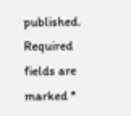published. Required fields are marked *